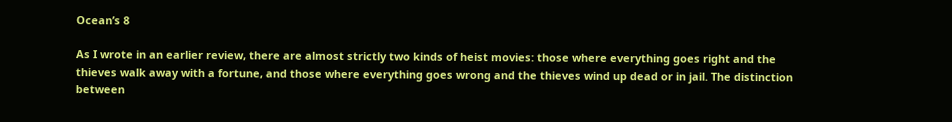Ocean’s 8

As I wrote in an earlier review, there are almost strictly two kinds of heist movies: those where everything goes right and the thieves walk away with a fortune, and those where everything goes wrong and the thieves wind up dead or in jail. The distinction between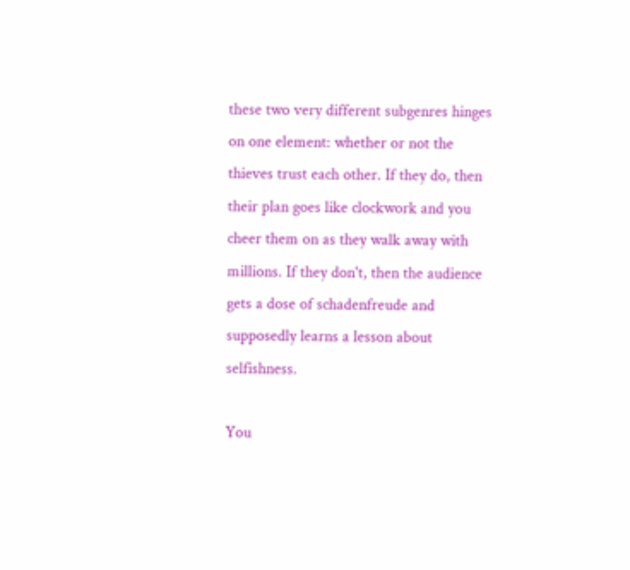these two very different subgenres hinges on one element: whether or not the thieves trust each other. If they do, then their plan goes like clockwork and you cheer them on as they walk away with millions. If they don't, then the audience gets a dose of schadenfreude and supposedly learns a lesson about selfishness.

You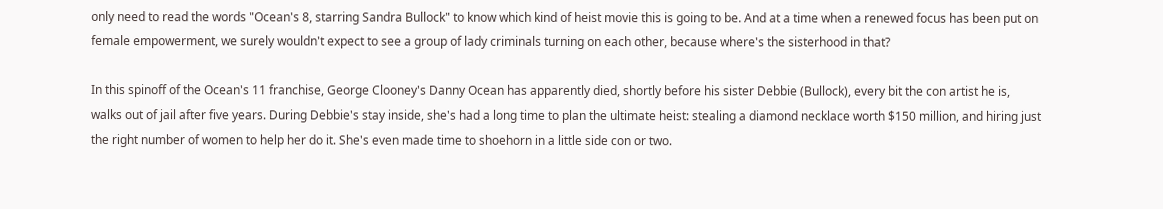only need to read the words "Ocean's 8, starring Sandra Bullock" to know which kind of heist movie this is going to be. And at a time when a renewed focus has been put on female empowerment, we surely wouldn't expect to see a group of lady criminals turning on each other, because where's the sisterhood in that?

In this spinoff of the Ocean's 11 franchise, George Clooney's Danny Ocean has apparently died, shortly before his sister Debbie (Bullock), every bit the con artist he is, walks out of jail after five years. During Debbie's stay inside, she's had a long time to plan the ultimate heist: stealing a diamond necklace worth $150 million, and hiring just the right number of women to help her do it. She's even made time to shoehorn in a little side con or two.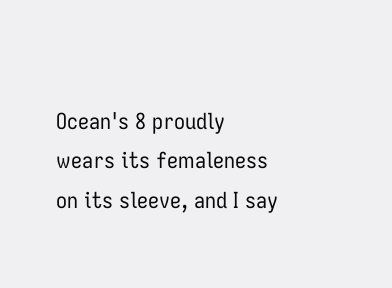Ocean's 8 proudly wears its femaleness on its sleeve, and I say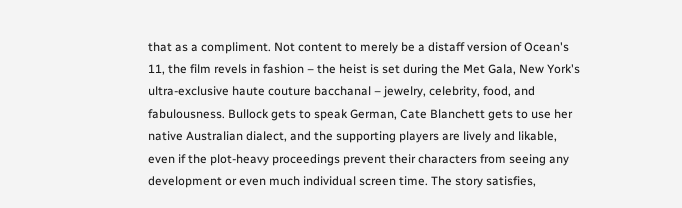that as a compliment. Not content to merely be a distaff version of Ocean's 11, the film revels in fashion – the heist is set during the Met Gala, New York's ultra-exclusive haute couture bacchanal – jewelry, celebrity, food, and fabulousness. Bullock gets to speak German, Cate Blanchett gets to use her native Australian dialect, and the supporting players are lively and likable, even if the plot-heavy proceedings prevent their characters from seeing any development or even much individual screen time. The story satisfies,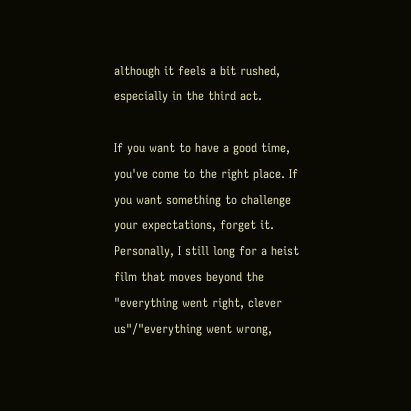although it feels a bit rushed, especially in the third act.

If you want to have a good time, you've come to the right place. If you want something to challenge your expectations, forget it. Personally, I still long for a heist film that moves beyond the "everything went right, clever us"/"everything went wrong,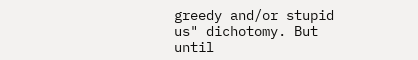greedy and/or stupid us" dichotomy. But until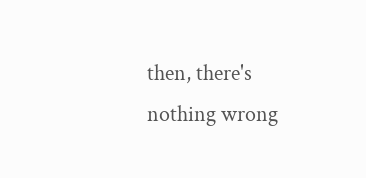then, there's nothing wrong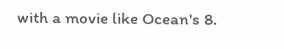with a movie like Ocean's 8.